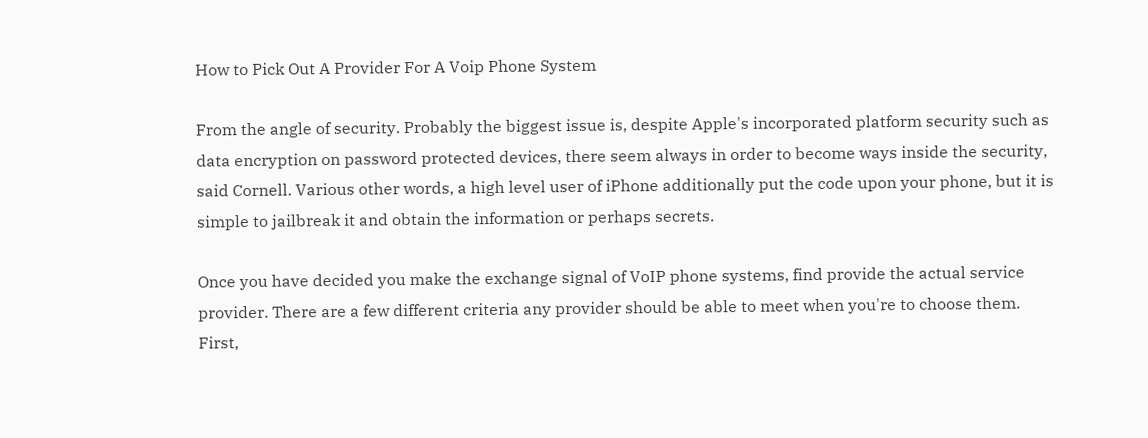How to Pick Out A Provider For A Voip Phone System

From the angle of security. Probably the biggest issue is, despite Apple's incorporated platform security such as data encryption on password protected devices, there seem always in order to become ways inside the security, said Cornell. Various other words, a high level user of iPhone additionally put the code upon your phone, but it is simple to jailbreak it and obtain the information or perhaps secrets.

Once you have decided you make the exchange signal of VoIP phone systems, find provide the actual service provider. There are a few different criteria any provider should be able to meet when you're to choose them. First,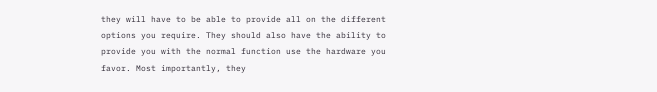they will have to be able to provide all on the different options you require. They should also have the ability to provide you with the normal function use the hardware you favor. Most importantly, they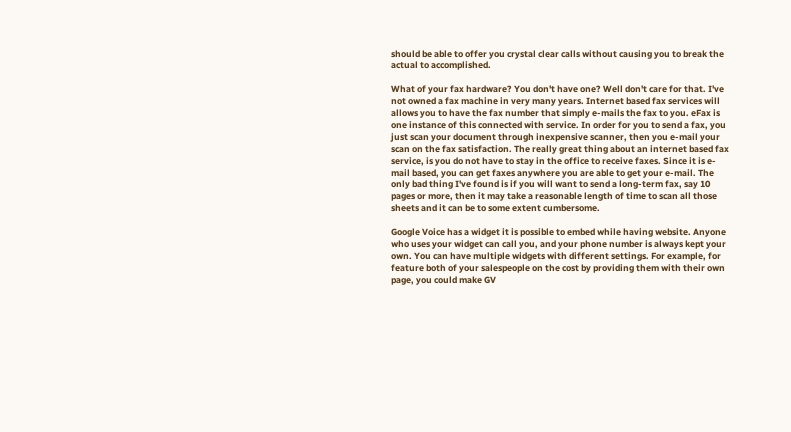should be able to offer you crystal clear calls without causing you to break the actual to accomplished.

What of your fax hardware? You don't have one? Well don't care for that. I've not owned a fax machine in very many years. Internet based fax services will allows you to have the fax number that simply e-mails the fax to you. eFax is one instance of this connected with service. In order for you to send a fax, you just scan your document through inexpensive scanner, then you e-mail your scan on the fax satisfaction. The really great thing about an internet based fax service, is you do not have to stay in the office to receive faxes. Since it is e-mail based, you can get faxes anywhere you are able to get your e-mail. The only bad thing I've found is if you will want to send a long-term fax, say 10 pages or more, then it may take a reasonable length of time to scan all those sheets and it can be to some extent cumbersome.

Google Voice has a widget it is possible to embed while having website. Anyone who uses your widget can call you, and your phone number is always kept your own. You can have multiple widgets with different settings. For example, for feature both of your salespeople on the cost by providing them with their own page, you could make GV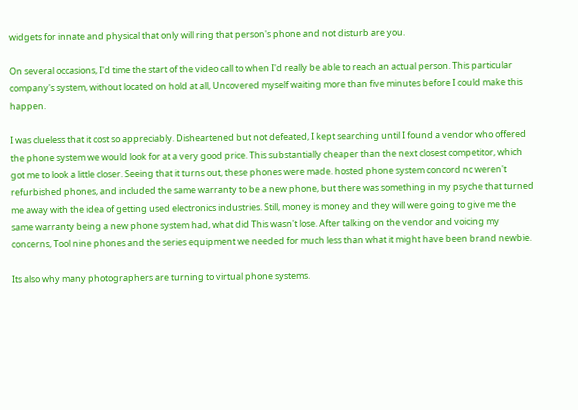widgets for innate and physical that only will ring that person's phone and not disturb are you.

On several occasions, I'd time the start of the video call to when I'd really be able to reach an actual person. This particular company's system, without located on hold at all, Uncovered myself waiting more than five minutes before I could make this happen.

I was clueless that it cost so appreciably. Disheartened but not defeated, I kept searching until I found a vendor who offered the phone system we would look for at a very good price. This substantially cheaper than the next closest competitor, which got me to look a little closer. Seeing that it turns out, these phones were made. hosted phone system concord nc weren't refurbished phones, and included the same warranty to be a new phone, but there was something in my psyche that turned me away with the idea of getting used electronics industries. Still, money is money and they will were going to give me the same warranty being a new phone system had, what did This wasn't lose. After talking on the vendor and voicing my concerns, Tool nine phones and the series equipment we needed for much less than what it might have been brand newbie.

Its also why many photographers are turning to virtual phone systems.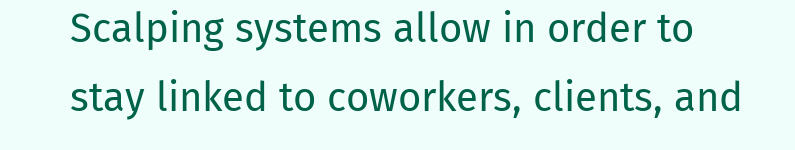Scalping systems allow in order to stay linked to coworkers, clients, and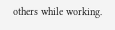others while working.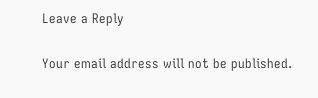Leave a Reply

Your email address will not be published.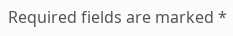Required fields are marked *